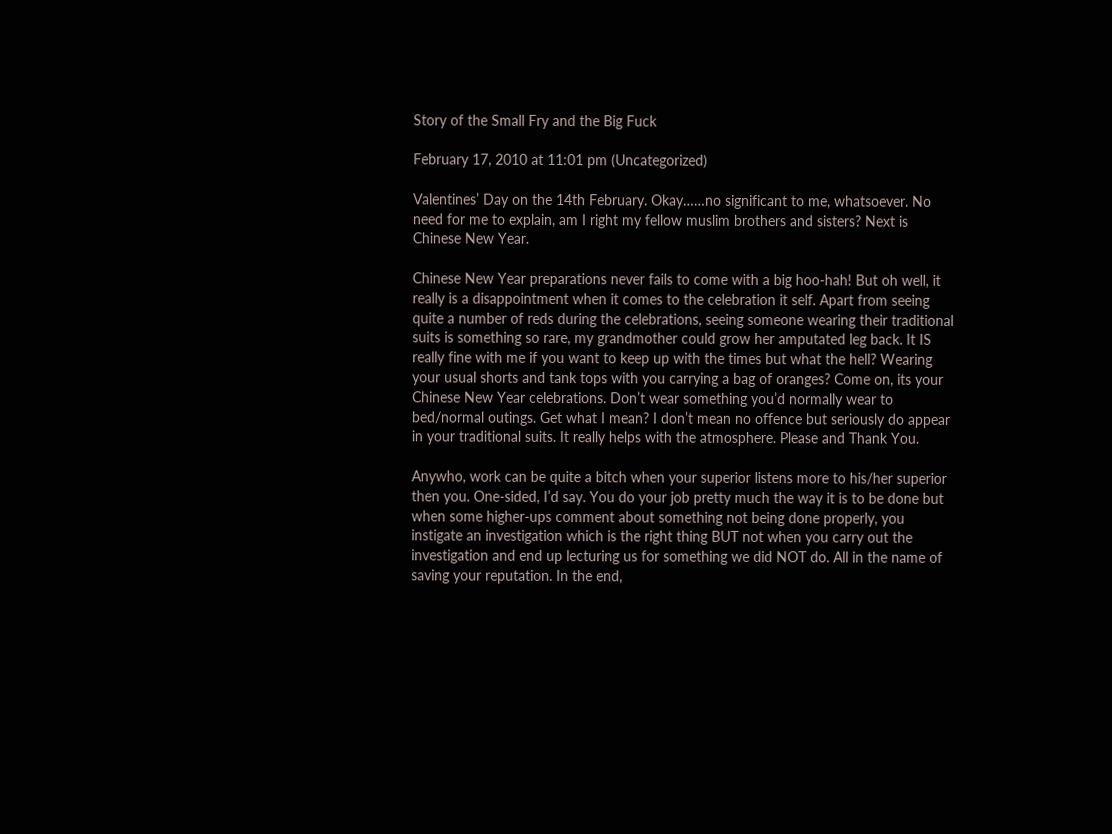Story of the Small Fry and the Big Fuck

February 17, 2010 at 11:01 pm (Uncategorized)

Valentines’ Day on the 14th February. Okay……no significant to me, whatsoever. No need for me to explain, am I right my fellow muslim brothers and sisters? Next is Chinese New Year.

Chinese New Year preparations never fails to come with a big hoo-hah! But oh well, it really is a disappointment when it comes to the celebration it self. Apart from seeing quite a number of reds during the celebrations, seeing someone wearing their traditional suits is something so rare, my grandmother could grow her amputated leg back. It IS really fine with me if you want to keep up with the times but what the hell? Wearing your usual shorts and tank tops with you carrying a bag of oranges? Come on, its your Chinese New Year celebrations. Don’t wear something you’d normally wear to bed/normal outings. Get what I mean? I don’t mean no offence but seriously do appear in your traditional suits. It really helps with the atmosphere. Please and Thank You.

Anywho, work can be quite a bitch when your superior listens more to his/her superior then you. One-sided, I’d say. You do your job pretty much the way it is to be done but when some higher-ups comment about something not being done properly, you instigate an investigation which is the right thing BUT not when you carry out the investigation and end up lecturing us for something we did NOT do. All in the name of saving your reputation. In the end,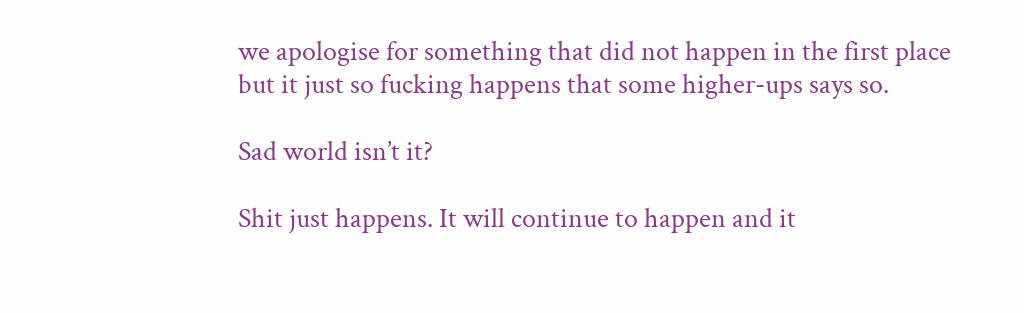we apologise for something that did not happen in the first place but it just so fucking happens that some higher-ups says so.

Sad world isn’t it?

Shit just happens. It will continue to happen and it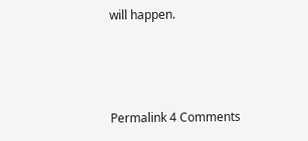will happen.



Permalink 4 Comments